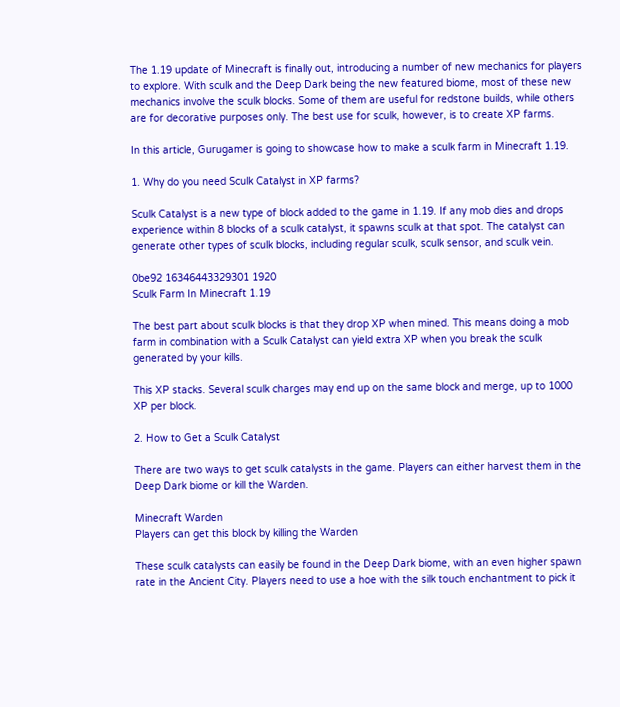The 1.19 update of Minecraft is finally out, introducing a number of new mechanics for players to explore. With sculk and the Deep Dark being the new featured biome, most of these new mechanics involve the sculk blocks. Some of them are useful for redstone builds, while others are for decorative purposes only. The best use for sculk, however, is to create XP farms.

In this article, Gurugamer is going to showcase how to make a sculk farm in Minecraft 1.19.

1. Why do you need Sculk Catalyst in XP farms?

Sculk Catalyst is a new type of block added to the game in 1.19. If any mob dies and drops experience within 8 blocks of a sculk catalyst, it spawns sculk at that spot. The catalyst can generate other types of sculk blocks, including regular sculk, sculk sensor, and sculk vein.

0be92 16346443329301 1920
Sculk Farm In Minecraft 1.19

The best part about sculk blocks is that they drop XP when mined. This means doing a mob farm in combination with a Sculk Catalyst can yield extra XP when you break the sculk generated by your kills.

This XP stacks. Several sculk charges may end up on the same block and merge, up to 1000 XP per block.

2. How to Get a Sculk Catalyst

There are two ways to get sculk catalysts in the game. Players can either harvest them in the Deep Dark biome or kill the Warden.

Minecraft Warden
Players can get this block by killing the Warden

These sculk catalysts can easily be found in the Deep Dark biome, with an even higher spawn rate in the Ancient City. Players need to use a hoe with the silk touch enchantment to pick it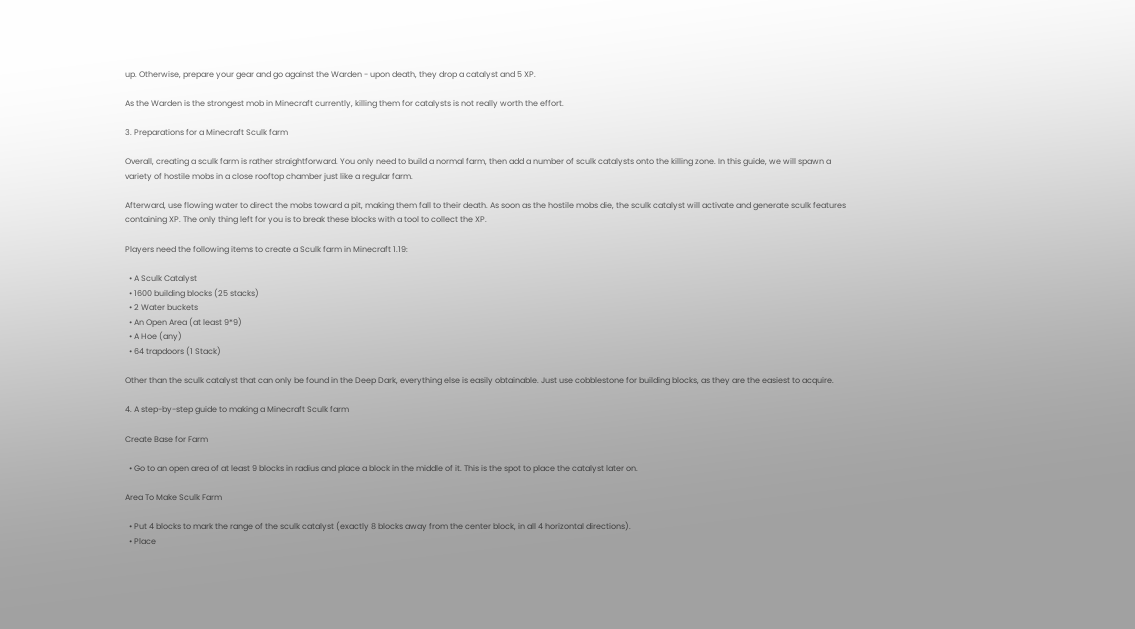up. Otherwise, prepare your gear and go against the Warden - upon death, they drop a catalyst and 5 XP.

As the Warden is the strongest mob in Minecraft currently, killing them for catalysts is not really worth the effort.

3. Preparations for a Minecraft Sculk farm

Overall, creating a sculk farm is rather straightforward. You only need to build a normal farm, then add a number of sculk catalysts onto the killing zone. In this guide, we will spawn a variety of hostile mobs in a close rooftop chamber just like a regular farm.

Afterward, use flowing water to direct the mobs toward a pit, making them fall to their death. As soon as the hostile mobs die, the sculk catalyst will activate and generate sculk features containing XP. The only thing left for you is to break these blocks with a tool to collect the XP.

Players need the following items to create a Sculk farm in Minecraft 1.19:

  • A Sculk Catalyst
  • 1600 building blocks (25 stacks)
  • 2 Water buckets
  • An Open Area (at least 9*9)
  • A Hoe (any)
  • 64 trapdoors (1 Stack)

Other than the sculk catalyst that can only be found in the Deep Dark, everything else is easily obtainable. Just use cobblestone for building blocks, as they are the easiest to acquire.

4. A step-by-step guide to making a Minecraft Sculk farm

Create Base for Farm

  • Go to an open area of at least 9 blocks in radius and place a block in the middle of it. This is the spot to place the catalyst later on.

Area To Make Sculk Farm

  • Put 4 blocks to mark the range of the sculk catalyst (exactly 8 blocks away from the center block, in all 4 horizontal directions).
  • Place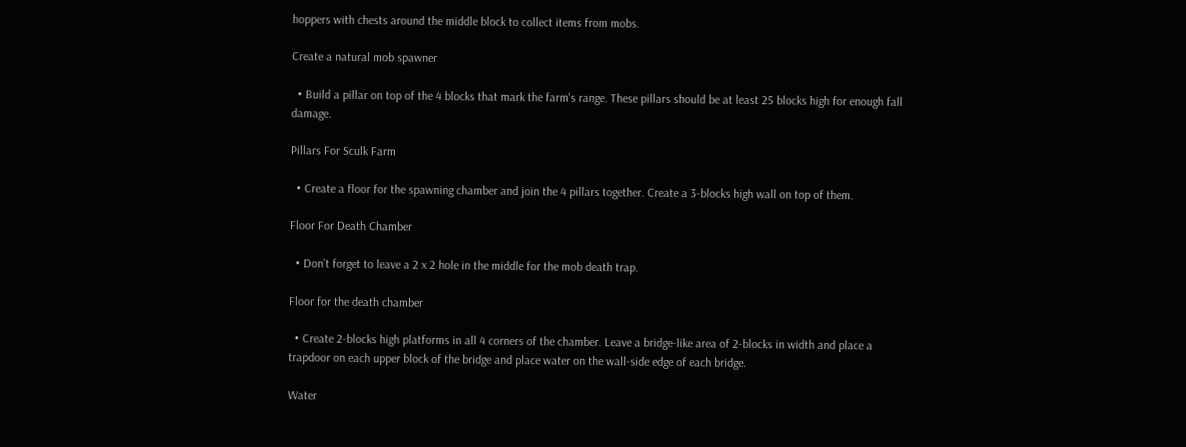hoppers with chests around the middle block to collect items from mobs.

Create a natural mob spawner

  • Build a pillar on top of the 4 blocks that mark the farm's range. These pillars should be at least 25 blocks high for enough fall damage.

Pillars For Sculk Farm

  • Create a floor for the spawning chamber and join the 4 pillars together. Create a 3-blocks high wall on top of them.

Floor For Death Chamber

  • Don’t forget to leave a 2 x 2 hole in the middle for the mob death trap.

Floor for the death chamber

  • Create 2-blocks high platforms in all 4 corners of the chamber. Leave a bridge-like area of 2-blocks in width and place a trapdoor on each upper block of the bridge and place water on the wall-side edge of each bridge.

Water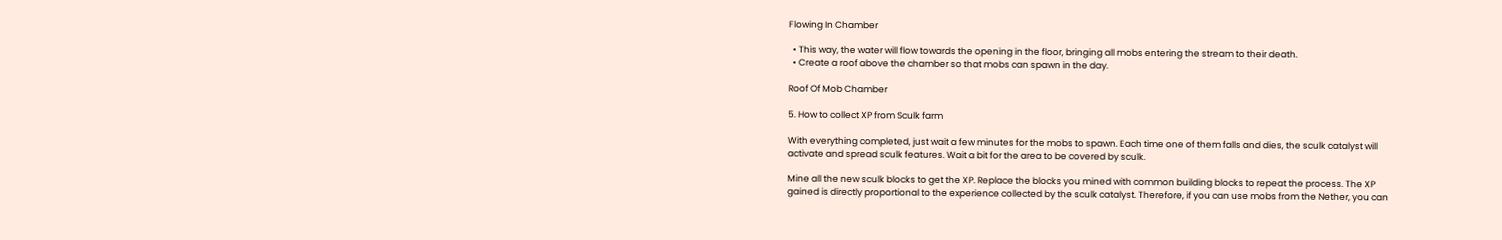Flowing In Chamber

  • This way, the water will flow towards the opening in the floor, bringing all mobs entering the stream to their death.
  • Create a roof above the chamber so that mobs can spawn in the day.

Roof Of Mob Chamber

5. How to collect XP from Sculk farm

With everything completed, just wait a few minutes for the mobs to spawn. Each time one of them falls and dies, the sculk catalyst will activate and spread sculk features. Wait a bit for the area to be covered by sculk.

Mine all the new sculk blocks to get the XP. Replace the blocks you mined with common building blocks to repeat the process. The XP gained is directly proportional to the experience collected by the sculk catalyst. Therefore, if you can use mobs from the Nether, you can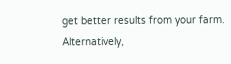get better results from your farm. Alternatively,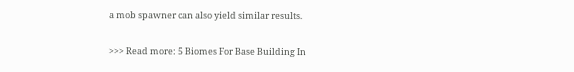a mob spawner can also yield similar results.

>>> Read more: 5 Biomes For Base Building In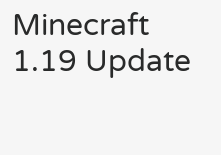Minecraft 1.19 Update